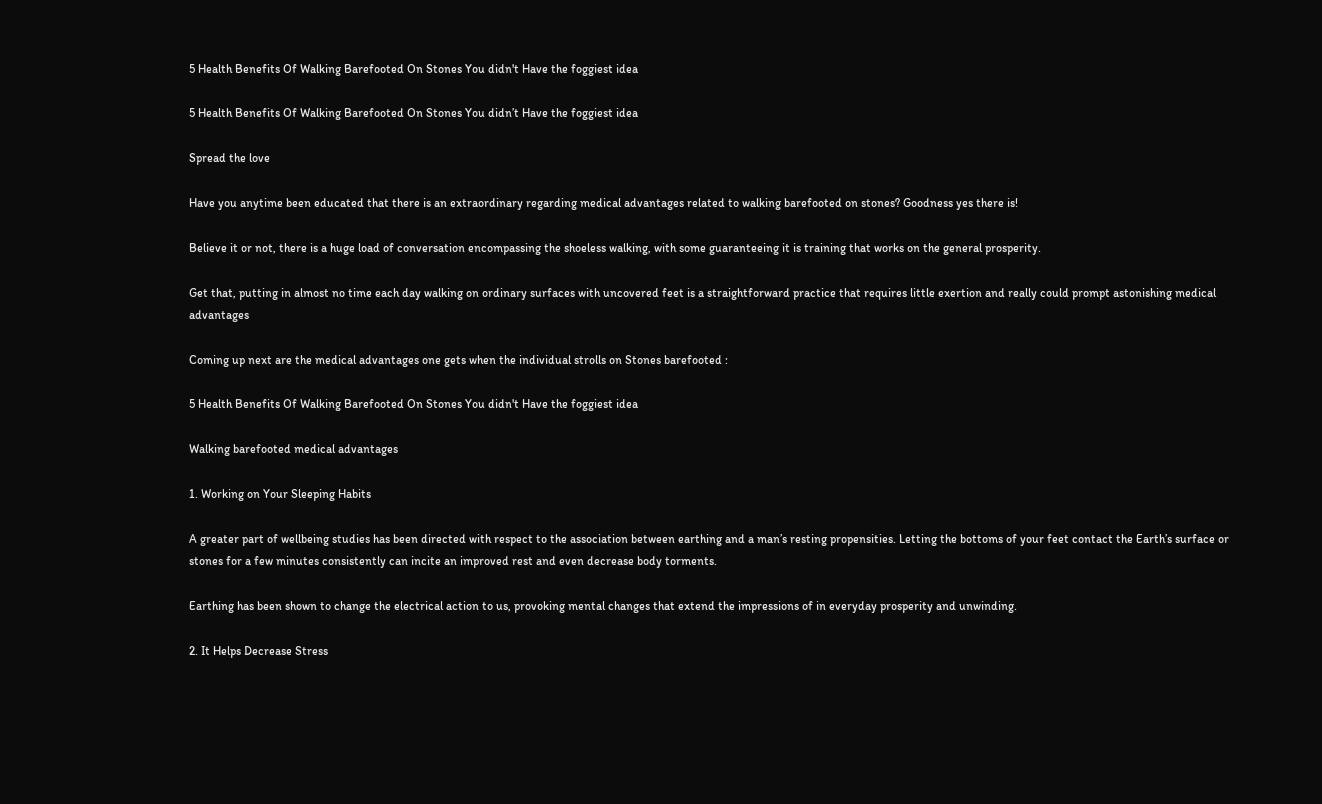5 Health Benefits Of Walking Barefooted On Stones You didn't Have the foggiest idea

5 Health Benefits Of Walking Barefooted On Stones You didn’t Have the foggiest idea

Spread the love

Have you anytime been educated that there is an extraordinary regarding medical advantages related to walking barefooted on stones? Goodness yes there is!

Believe it or not, there is a huge load of conversation encompassing the shoeless walking, with some guaranteeing it is training that works on the general prosperity.

Get that, putting in almost no time each day walking on ordinary surfaces with uncovered feet is a straightforward practice that requires little exertion and really could prompt astonishing medical advantages

Coming up next are the medical advantages one gets when the individual strolls on Stones barefooted :

5 Health Benefits Of Walking Barefooted On Stones You didn't Have the foggiest idea

Walking barefooted medical advantages

1. Working on Your Sleeping Habits

A greater part of wellbeing studies has been directed with respect to the association between earthing and a man’s resting propensities. Letting the bottoms of your feet contact the Earth’s surface or stones for a few minutes consistently can incite an improved rest and even decrease body torments.

Earthing has been shown to change the electrical action to us, provoking mental changes that extend the impressions of in everyday prosperity and unwinding.

2. It Helps Decrease Stress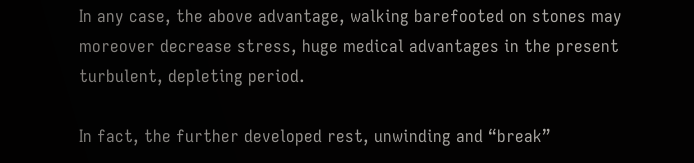In any case, the above advantage, walking barefooted on stones may moreover decrease stress, huge medical advantages in the present turbulent, depleting period.

In fact, the further developed rest, unwinding and “break”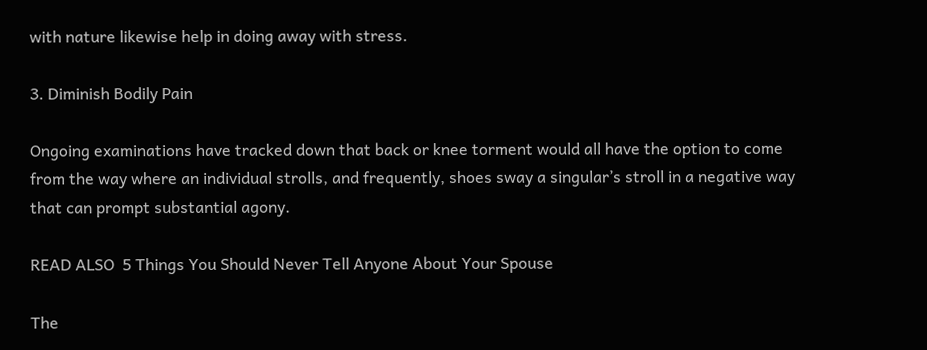with nature likewise help in doing away with stress.

3. Diminish Bodily Pain

Ongoing examinations have tracked down that back or knee torment would all have the option to come from the way where an individual strolls, and frequently, shoes sway a singular’s stroll in a negative way that can prompt substantial agony.

READ ALSO  5 Things You Should Never Tell Anyone About Your Spouse

The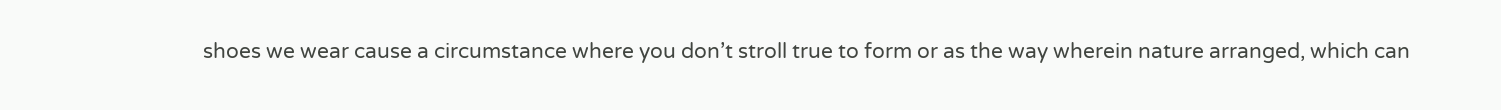shoes we wear cause a circumstance where you don’t stroll true to form or as the way wherein nature arranged, which can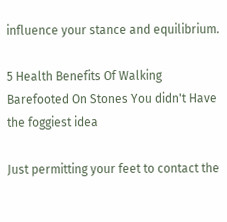influence your stance and equilibrium.

5 Health Benefits Of Walking Barefooted On Stones You didn't Have the foggiest idea

Just permitting your feet to contact the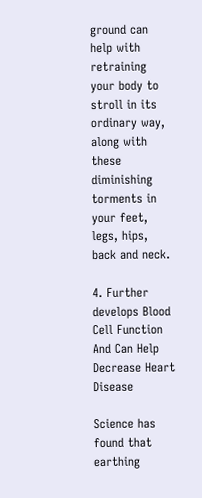ground can help with retraining your body to stroll in its ordinary way, along with these diminishing torments in your feet, legs, hips, back and neck.

4. Further develops Blood Cell Function And Can Help Decrease Heart Disease

Science has found that earthing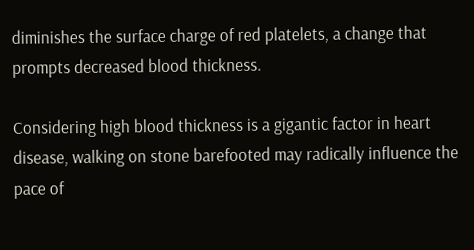diminishes the surface charge of red platelets, a change that prompts decreased blood thickness.

Considering high blood thickness is a gigantic factor in heart disease, walking on stone barefooted may radically influence the pace of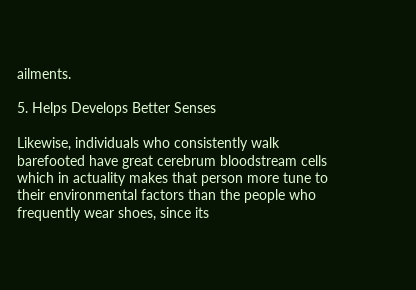ailments.

5. Helps Develops Better Senses

Likewise, individuals who consistently walk barefooted have great cerebrum bloodstream cells which in actuality makes that person more tune to their environmental factors than the people who frequently wear shoes, since its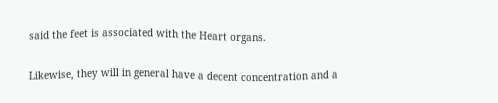said the feet is associated with the Heart organs.

Likewise, they will in general have a decent concentration and a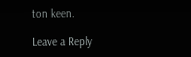ton keen.

Leave a Reply